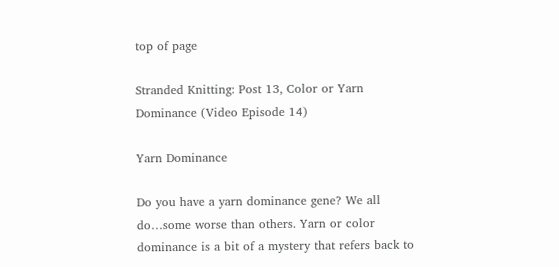top of page

Stranded Knitting: Post 13, Color or Yarn Dominance (Video Episode 14)

Yarn Dominance

Do you have a yarn dominance gene? We all do…some worse than others. Yarn or color dominance is a bit of a mystery that refers back to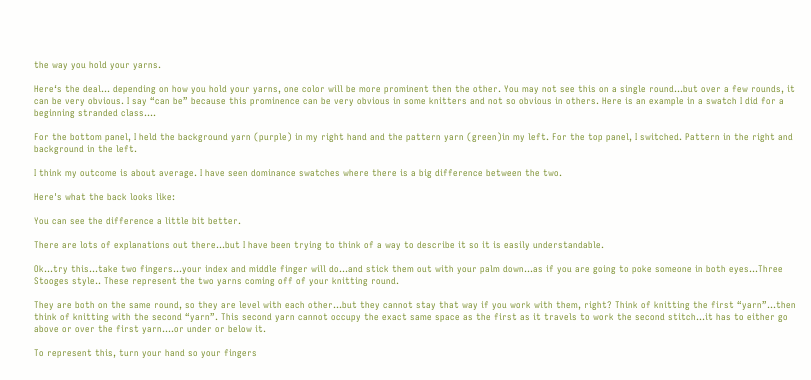the way you hold your yarns.

Here‘s the deal… depending on how you hold your yarns, one color will be more prominent then the other. You may not see this on a single round…but over a few rounds, it can be very obvious. I say “can be” because this prominence can be very obvious in some knitters and not so obvious in others. Here is an example in a swatch I did for a beginning stranded class….

For the bottom panel, I held the background yarn (purple) in my right hand and the pattern yarn (green)in my left. For the top panel, I switched. Pattern in the right and background in the left.

I think my outcome is about average. I have seen dominance swatches where there is a big difference between the two.

Here's what the back looks like:

You can see the difference a little bit better.

There are lots of explanations out there…but I have been trying to think of a way to describe it so it is easily understandable.

Ok…try this…take two fingers…your index and middle finger will do…and stick them out with your palm down…as if you are going to poke someone in both eyes...Three Stooges style.. These represent the two yarns coming off of your knitting round.

They are both on the same round, so they are level with each other…but they cannot stay that way if you work with them, right? Think of knitting the first “yarn”…then think of knitting with the second “yarn”. This second yarn cannot occupy the exact same space as the first as it travels to work the second stitch…it has to either go above or over the first yarn….or under or below it.

To represent this, turn your hand so your fingers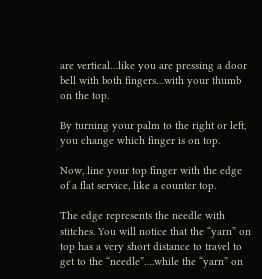are vertical…like you are pressing a door bell with both fingers…with your thumb on the top.

By turning your palm to the right or left, you change which finger is on top.

Now, line your top finger with the edge of a flat service, like a counter top.

The edge represents the needle with stitches. You will notice that the “yarn” on top has a very short distance to travel to get to the “needle”….while the “yarn” on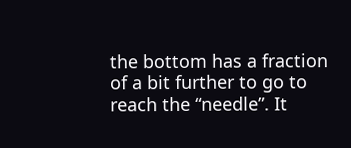the bottom has a fraction of a bit further to go to reach the “needle”. It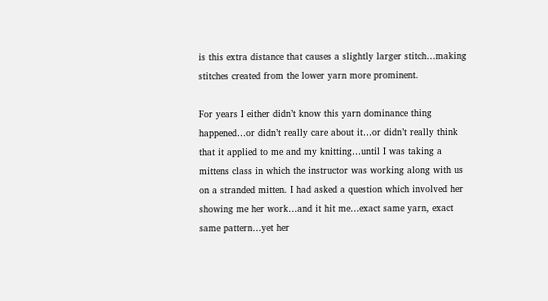is this extra distance that causes a slightly larger stitch…making stitches created from the lower yarn more prominent.

For years I either didn’t know this yarn dominance thing happened…or didn’t really care about it…or didn’t really think that it applied to me and my knitting…until I was taking a mittens class in which the instructor was working along with us on a stranded mitten. I had asked a question which involved her showing me her work…and it hit me…exact same yarn, exact same pattern…yet her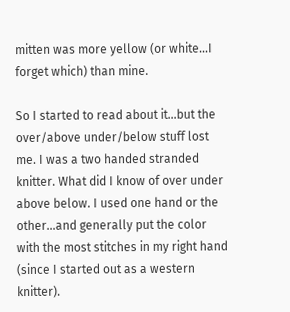mitten was more yellow (or white…I forget which) than mine.

So I started to read about it…but the over/above under/below stuff lost me. I was a two handed stranded knitter. What did I know of over under above below. I used one hand or the other…and generally put the color with the most stitches in my right hand (since I started out as a western knitter).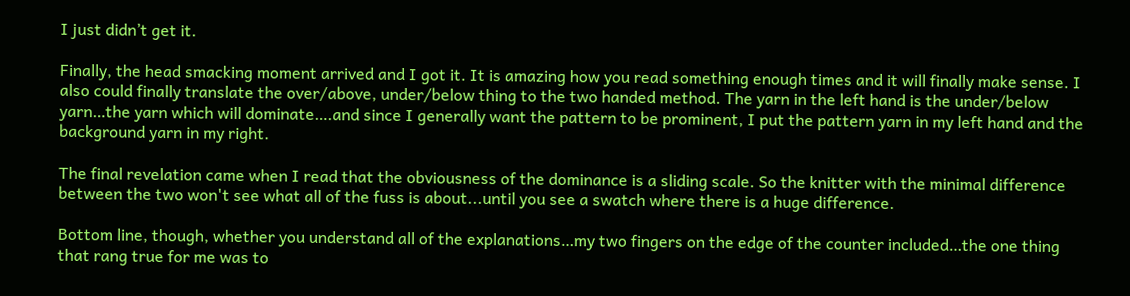I just didn’t get it.

Finally, the head smacking moment arrived and I got it. It is amazing how you read something enough times and it will finally make sense. I also could finally translate the over/above, under/below thing to the two handed method. The yarn in the left hand is the under/below yarn…the yarn which will dominate….and since I generally want the pattern to be prominent, I put the pattern yarn in my left hand and the background yarn in my right.

The final revelation came when I read that the obviousness of the dominance is a sliding scale. So the knitter with the minimal difference between the two won't see what all of the fuss is about...until you see a swatch where there is a huge difference.

Bottom line, though, whether you understand all of the explanations…my two fingers on the edge of the counter included…the one thing that rang true for me was to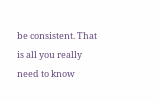be consistent. That is all you really need to know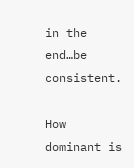in the end…be consistent.

How dominant is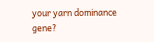your yarn dominance gene?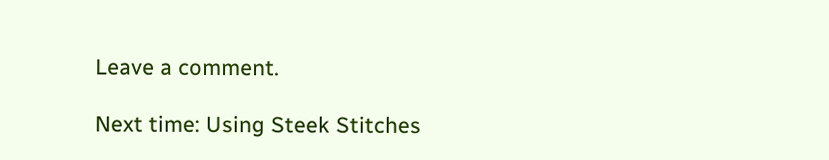Leave a comment.

Next time: Using Steek Stitches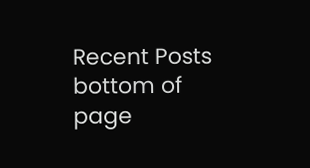Recent Posts
bottom of page